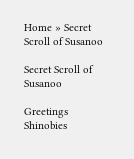Home » Secret Scroll of Susanoo

Secret Scroll of Susanoo

Greetings Shinobies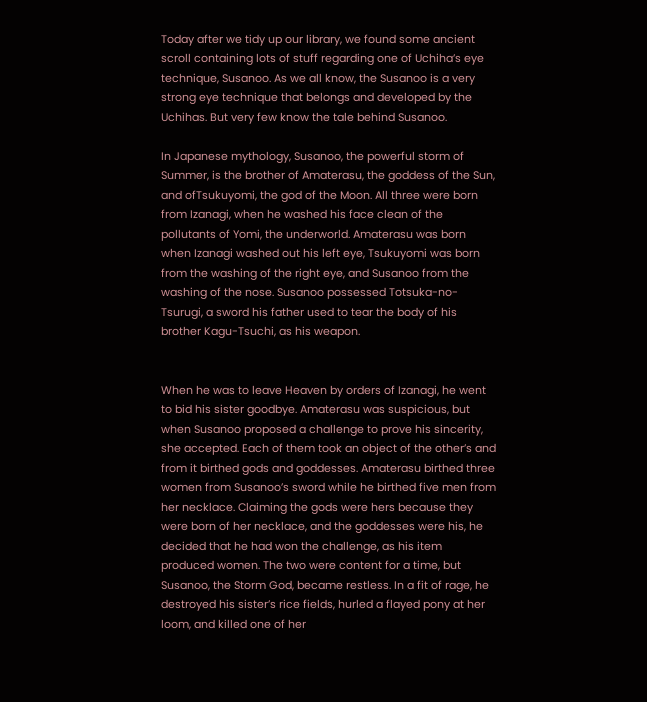Today after we tidy up our library, we found some ancient scroll containing lots of stuff regarding one of Uchiha’s eye technique, Susanoo. As we all know, the Susanoo is a very strong eye technique that belongs and developed by the Uchihas. But very few know the tale behind Susanoo.

In Japanese mythology, Susanoo, the powerful storm of Summer, is the brother of Amaterasu, the goddess of the Sun, and ofTsukuyomi, the god of the Moon. All three were born from Izanagi, when he washed his face clean of the pollutants of Yomi, the underworld. Amaterasu was born when Izanagi washed out his left eye, Tsukuyomi was born from the washing of the right eye, and Susanoo from the washing of the nose. Susanoo possessed Totsuka-no-Tsurugi, a sword his father used to tear the body of his brother Kagu-Tsuchi, as his weapon.


When he was to leave Heaven by orders of Izanagi, he went to bid his sister goodbye. Amaterasu was suspicious, but when Susanoo proposed a challenge to prove his sincerity, she accepted. Each of them took an object of the other’s and from it birthed gods and goddesses. Amaterasu birthed three women from Susanoo’s sword while he birthed five men from her necklace. Claiming the gods were hers because they were born of her necklace, and the goddesses were his, he decided that he had won the challenge, as his item produced women. The two were content for a time, but Susanoo, the Storm God, became restless. In a fit of rage, he destroyed his sister’s rice fields, hurled a flayed pony at her loom, and killed one of her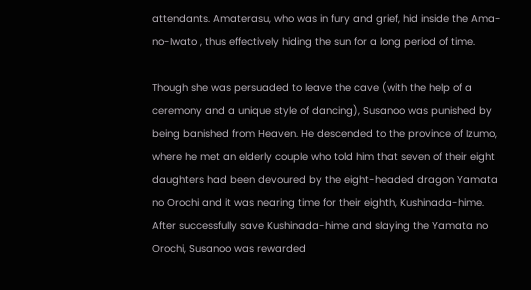attendants. Amaterasu, who was in fury and grief, hid inside the Ama-no-Iwato , thus effectively hiding the sun for a long period of time.

Though she was persuaded to leave the cave (with the help of a ceremony and a unique style of dancing), Susanoo was punished by being banished from Heaven. He descended to the province of Izumo, where he met an elderly couple who told him that seven of their eight daughters had been devoured by the eight-headed dragon Yamata no Orochi and it was nearing time for their eighth, Kushinada-hime. After successfully save Kushinada-hime and slaying the Yamata no Orochi, Susanoo was rewarded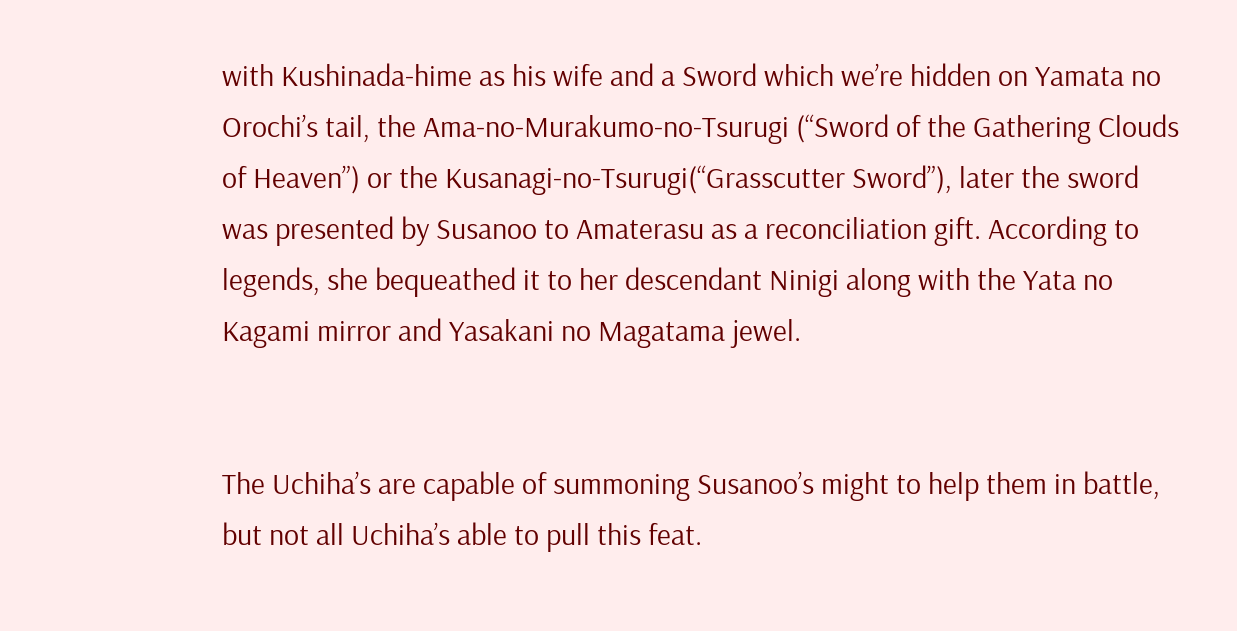with Kushinada-hime as his wife and a Sword which we’re hidden on Yamata no Orochi’s tail, the Ama-no-Murakumo-no-Tsurugi (“Sword of the Gathering Clouds of Heaven”) or the Kusanagi-no-Tsurugi(“Grasscutter Sword”), later the sword was presented by Susanoo to Amaterasu as a reconciliation gift. According to legends, she bequeathed it to her descendant Ninigi along with the Yata no Kagami mirror and Yasakani no Magatama jewel.


The Uchiha’s are capable of summoning Susanoo’s might to help them in battle, but not all Uchiha’s able to pull this feat.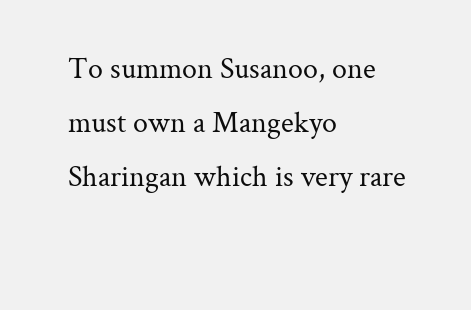To summon Susanoo, one must own a Mangekyo Sharingan which is very rare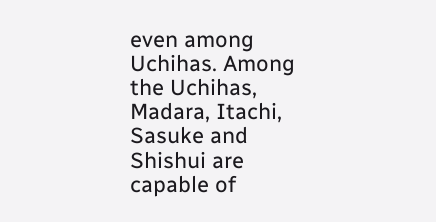even among Uchihas. Among the Uchihas,  Madara, Itachi, Sasuke and Shishui are capable of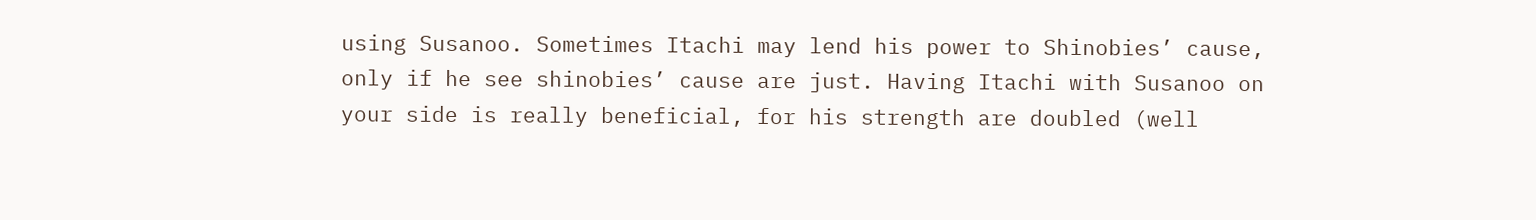using Susanoo. Sometimes Itachi may lend his power to Shinobies’ cause, only if he see shinobies’ cause are just. Having Itachi with Susanoo on your side is really beneficial, for his strength are doubled (well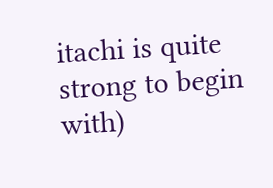itachi is quite strong to begin with)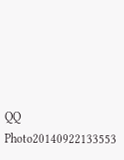QQ Photo20140922133553